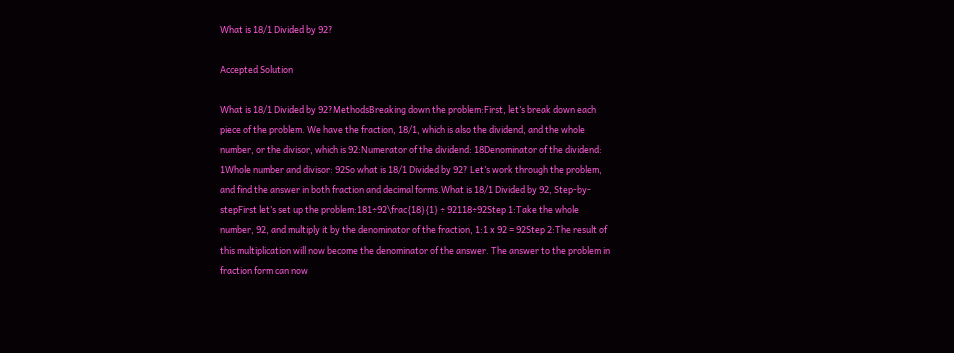What is 18/1 Divided by 92?

Accepted Solution

What is 18/1 Divided by 92?MethodsBreaking down the problem:First, let’s break down each piece of the problem. We have the fraction, 18/1, which is also the dividend, and the whole number, or the divisor, which is 92:Numerator of the dividend: 18Denominator of the dividend: 1Whole number and divisor: 92So what is 18/1 Divided by 92? Let’s work through the problem, and find the answer in both fraction and decimal forms.What is 18/1 Divided by 92, Step-by-stepFirst let’s set up the problem:181÷92\frac{18}{1} ÷ 92118÷92Step 1:Take the whole number, 92, and multiply it by the denominator of the fraction, 1:1 x 92 = 92Step 2:The result of this multiplication will now become the denominator of the answer. The answer to the problem in fraction form can now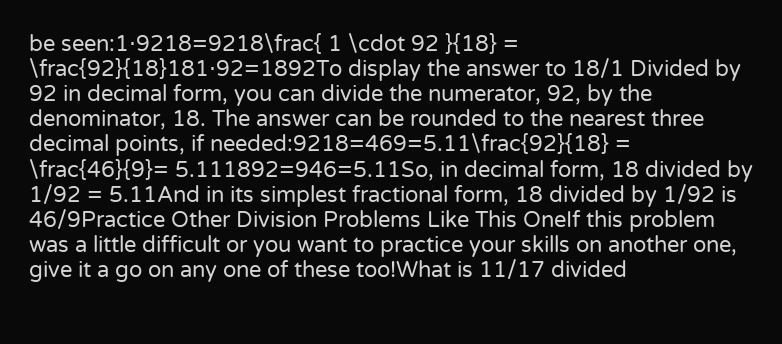be seen:1⋅9218=9218\frac{ 1 \cdot 92 }{18} = \frac{92}{18}181⋅92=1892To display the answer to 18/1 Divided by 92 in decimal form, you can divide the numerator, 92, by the denominator, 18. The answer can be rounded to the nearest three decimal points, if needed:9218=469=5.11\frac{92}{18} = \frac{46}{9}= 5.111892=946=5.11So, in decimal form, 18 divided by 1/92 = 5.11And in its simplest fractional form, 18 divided by 1/92 is 46/9Practice Other Division Problems Like This OneIf this problem was a little difficult or you want to practice your skills on another one, give it a go on any one of these too!What is 11/17 divided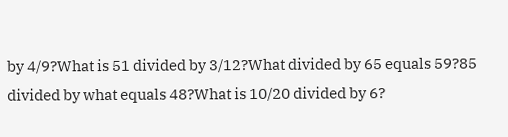by 4/9?What is 51 divided by 3/12?What divided by 65 equals 59?85 divided by what equals 48?What is 10/20 divided by 6?